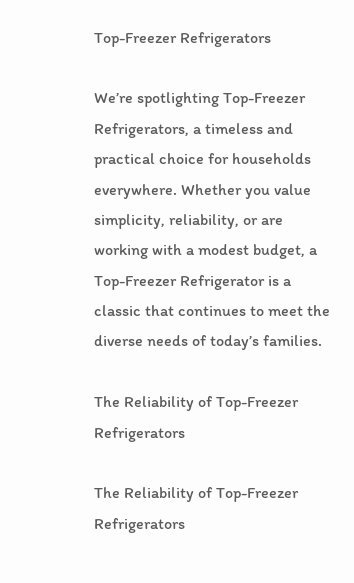Top-Freezer Refrigerators

We’re spotlighting Top-Freezer Refrigerators, a timeless and practical choice for households everywhere. Whether you value simplicity, reliability, or are working with a modest budget, a Top-Freezer Refrigerator is a classic that continues to meet the diverse needs of today’s families.

The Reliability of Top-Freezer Refrigerators

The Reliability of Top-Freezer Refrigerators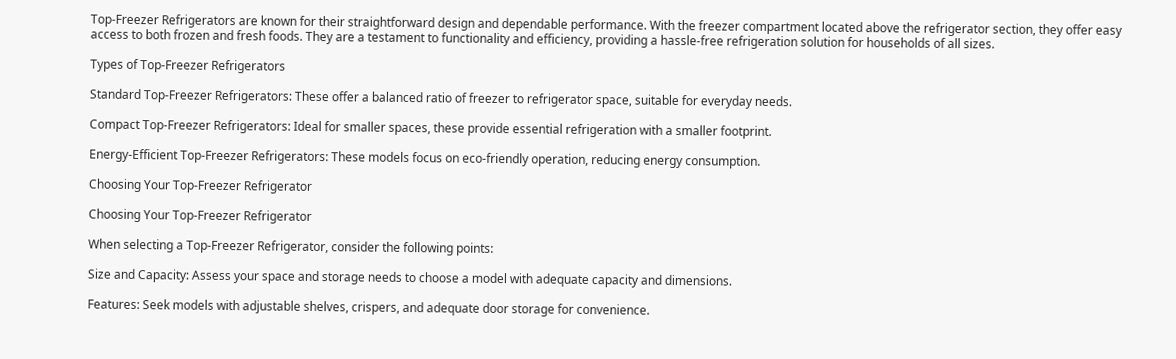Top-Freezer Refrigerators are known for their straightforward design and dependable performance. With the freezer compartment located above the refrigerator section, they offer easy access to both frozen and fresh foods. They are a testament to functionality and efficiency, providing a hassle-free refrigeration solution for households of all sizes.

Types of Top-Freezer Refrigerators

Standard Top-Freezer Refrigerators: These offer a balanced ratio of freezer to refrigerator space, suitable for everyday needs.

Compact Top-Freezer Refrigerators: Ideal for smaller spaces, these provide essential refrigeration with a smaller footprint.

Energy-Efficient Top-Freezer Refrigerators: These models focus on eco-friendly operation, reducing energy consumption.

Choosing Your Top-Freezer Refrigerator

Choosing Your Top-Freezer Refrigerator

When selecting a Top-Freezer Refrigerator, consider the following points:

Size and Capacity: Assess your space and storage needs to choose a model with adequate capacity and dimensions.

Features: Seek models with adjustable shelves, crispers, and adequate door storage for convenience.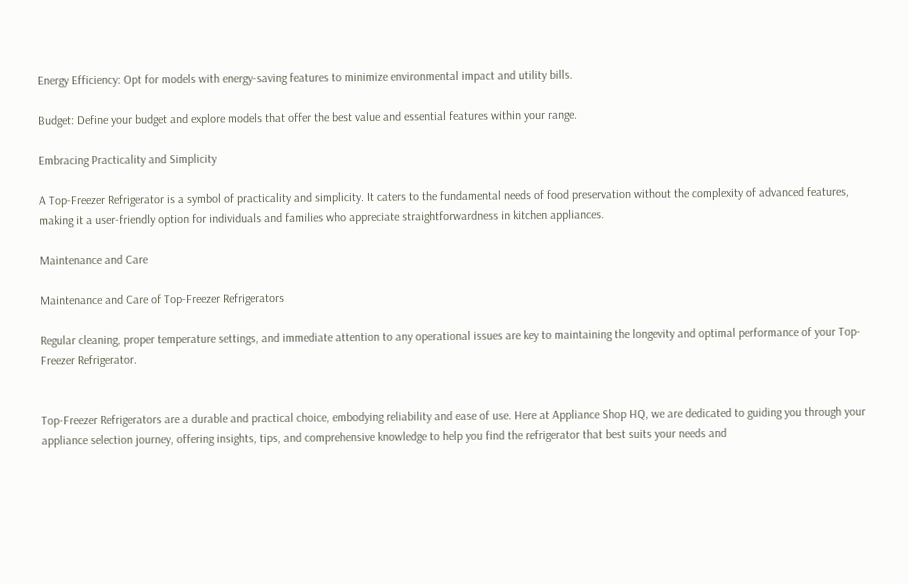Energy Efficiency: Opt for models with energy-saving features to minimize environmental impact and utility bills.

Budget: Define your budget and explore models that offer the best value and essential features within your range.

Embracing Practicality and Simplicity

A Top-Freezer Refrigerator is a symbol of practicality and simplicity. It caters to the fundamental needs of food preservation without the complexity of advanced features, making it a user-friendly option for individuals and families who appreciate straightforwardness in kitchen appliances.

Maintenance and Care

Maintenance and Care of Top-Freezer Refrigerators

Regular cleaning, proper temperature settings, and immediate attention to any operational issues are key to maintaining the longevity and optimal performance of your Top-Freezer Refrigerator.


Top-Freezer Refrigerators are a durable and practical choice, embodying reliability and ease of use. Here at Appliance Shop HQ, we are dedicated to guiding you through your appliance selection journey, offering insights, tips, and comprehensive knowledge to help you find the refrigerator that best suits your needs and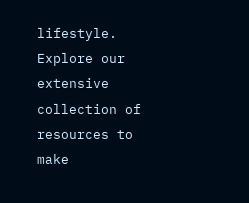lifestyle. Explore our extensive collection of resources to make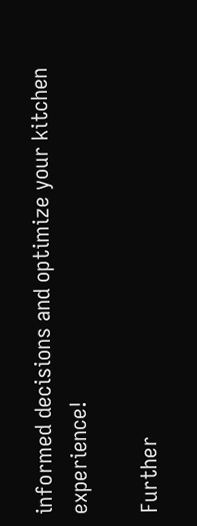informed decisions and optimize your kitchen experience!

Further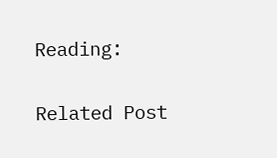Reading:

Related Post